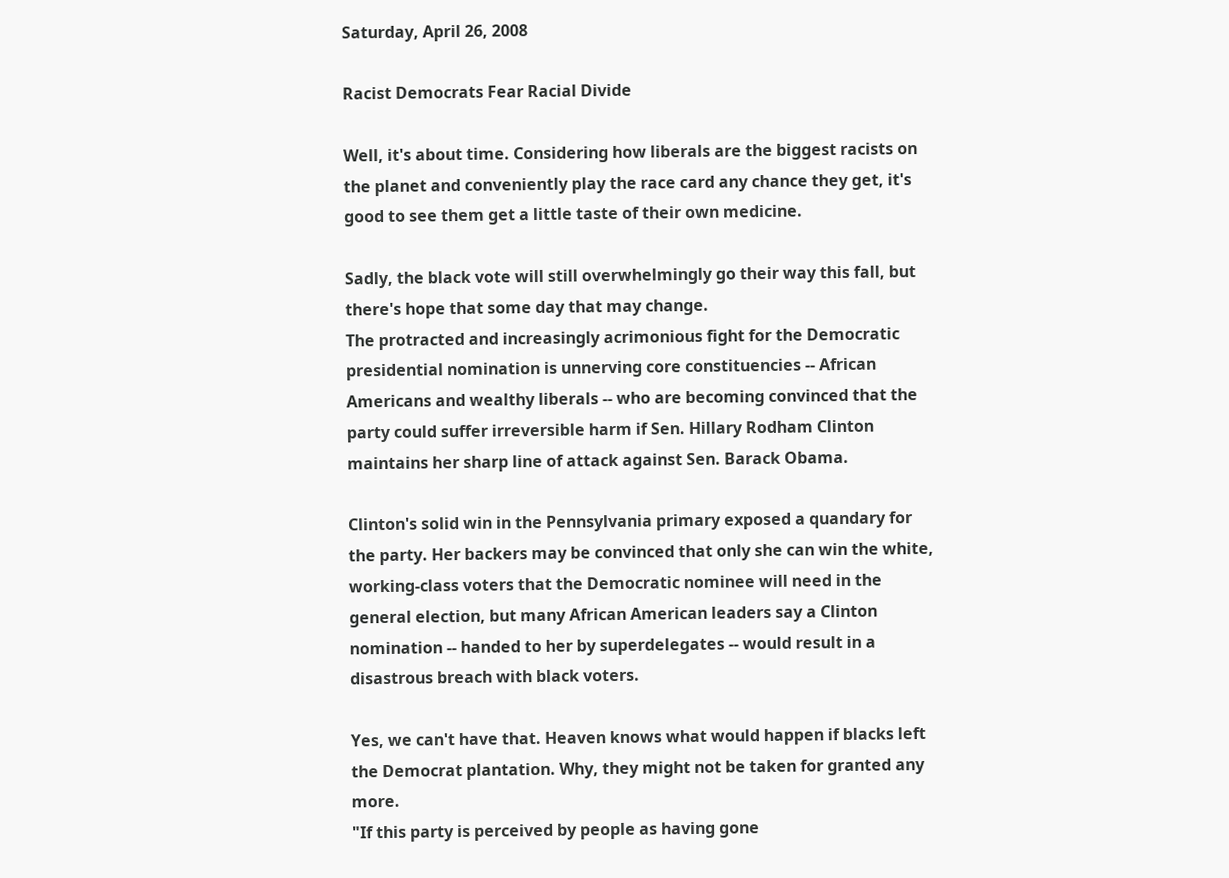Saturday, April 26, 2008

Racist Democrats Fear Racial Divide

Well, it's about time. Considering how liberals are the biggest racists on the planet and conveniently play the race card any chance they get, it's good to see them get a little taste of their own medicine.

Sadly, the black vote will still overwhelmingly go their way this fall, but there's hope that some day that may change.
The protracted and increasingly acrimonious fight for the Democratic presidential nomination is unnerving core constituencies -- African Americans and wealthy liberals -- who are becoming convinced that the party could suffer irreversible harm if Sen. Hillary Rodham Clinton maintains her sharp line of attack against Sen. Barack Obama.

Clinton's solid win in the Pennsylvania primary exposed a quandary for the party. Her backers may be convinced that only she can win the white, working-class voters that the Democratic nominee will need in the general election, but many African American leaders say a Clinton nomination -- handed to her by superdelegates -- would result in a disastrous breach with black voters.

Yes, we can't have that. Heaven knows what would happen if blacks left the Democrat plantation. Why, they might not be taken for granted any more.
"If this party is perceived by people as having gone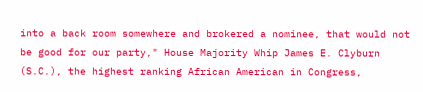into a back room somewhere and brokered a nominee, that would not be good for our party," House Majority Whip James E. Clyburn (S.C.), the highest ranking African American in Congress,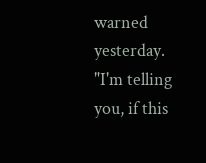warned yesterday. "I'm telling you, if this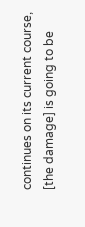continues on its current course, [the damage] is going to be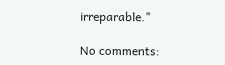irreparable."

No comments: